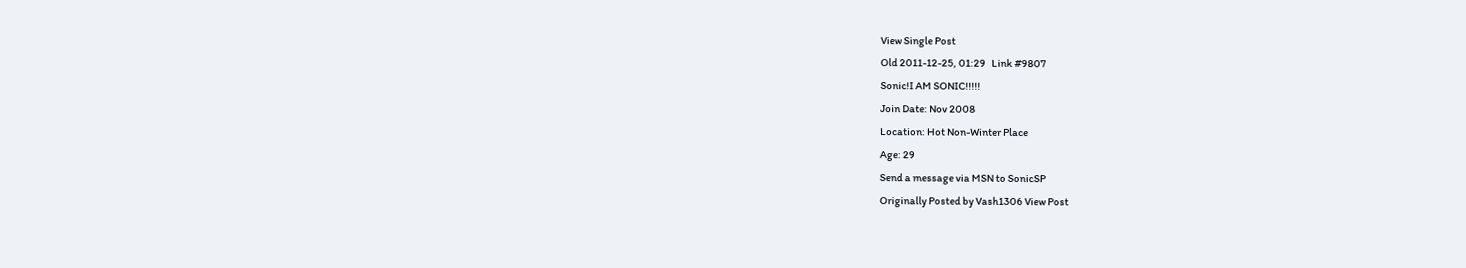View Single Post
Old 2011-12-25, 01:29   Link #9807
Sonic!I AM SONIC!!!!!
Join Date: Nov 2008
Location: Hot Non-Winter Place
Age: 29
Send a message via MSN to SonicSP
Originally Posted by Vash1306 View Post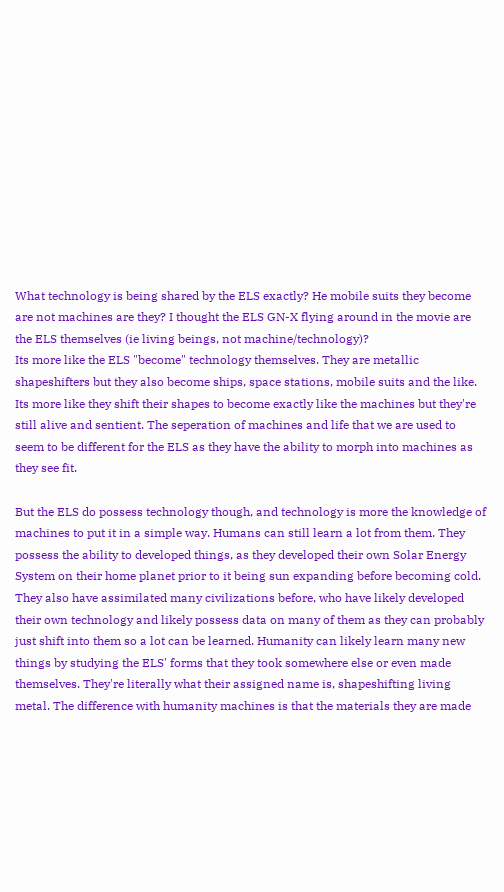What technology is being shared by the ELS exactly? He mobile suits they become are not machines are they? I thought the ELS GN-X flying around in the movie are the ELS themselves (ie living beings, not machine/technology)?
Its more like the ELS "become" technology themselves. They are metallic shapeshifters but they also become ships, space stations, mobile suits and the like. Its more like they shift their shapes to become exactly like the machines but they're still alive and sentient. The seperation of machines and life that we are used to seem to be different for the ELS as they have the ability to morph into machines as they see fit.

But the ELS do possess technology though, and technology is more the knowledge of machines to put it in a simple way. Humans can still learn a lot from them. They possess the ability to developed things, as they developed their own Solar Energy System on their home planet prior to it being sun expanding before becoming cold. They also have assimilated many civilizations before, who have likely developed their own technology and likely possess data on many of them as they can probably just shift into them so a lot can be learned. Humanity can likely learn many new things by studying the ELS' forms that they took somewhere else or even made themselves. They're literally what their assigned name is, shapeshifting living metal. The difference with humanity machines is that the materials they are made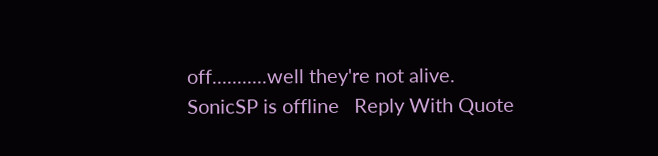off...........well they're not alive.
SonicSP is offline   Reply With Quote